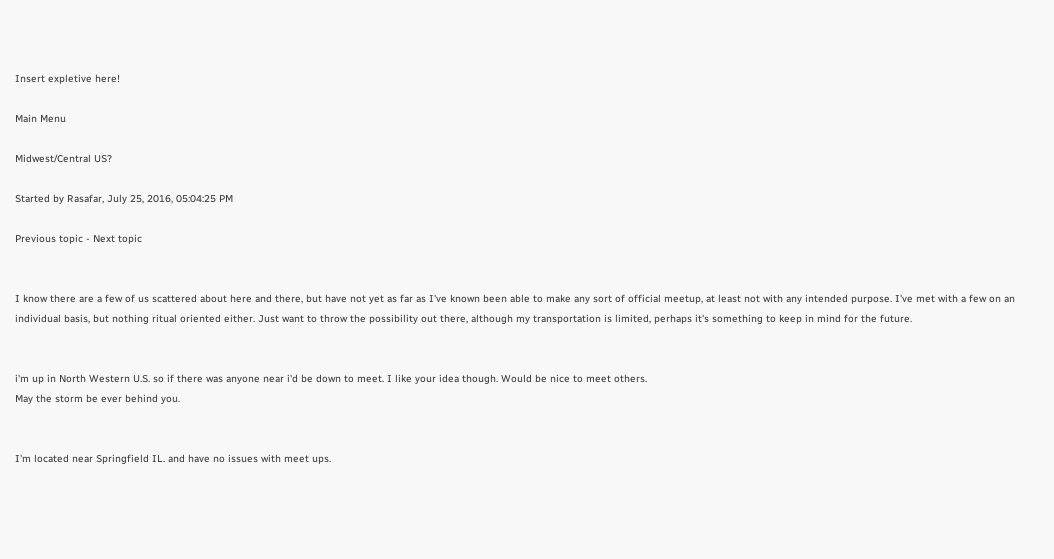Insert expletive here!

Main Menu

Midwest/Central US?

Started by Rasafar, July 25, 2016, 05:04:25 PM

Previous topic - Next topic


I know there are a few of us scattered about here and there, but have not yet as far as I've known been able to make any sort of official meetup, at least not with any intended purpose. I've met with a few on an individual basis, but nothing ritual oriented either. Just want to throw the possibility out there, although my transportation is limited, perhaps it's something to keep in mind for the future.


i'm up in North Western U.S. so if there was anyone near i'd be down to meet. I like your idea though. Would be nice to meet others.
May the storm be ever behind you.


I'm located near Springfield IL. and have no issues with meet ups.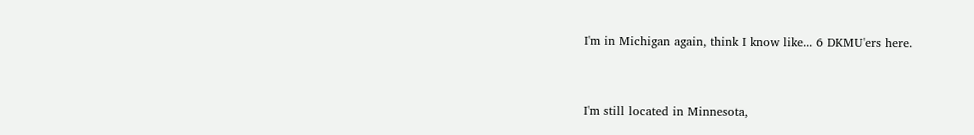I'm in Michigan again, think I know like... 6 DKMU'ers here.


I'm still located in Minnesota,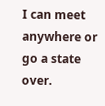I can meet anywhere or go a state over.